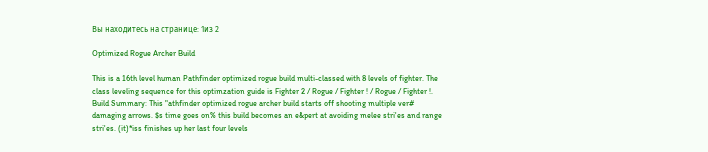Вы находитесь на странице: 1из 2

Optimized Rogue Archer Build

This is a 16th level human Pathfinder optimized rogue build multi-classed with 8 levels of fighter. The class leveling sequence for this optimzation guide is Fighter 2 / Rogue / Fighter ! / Rogue / Fighter !. Build Summary: This "athfinder optimized rogue archer build starts off shooting multiple ver# damaging arrows. $s time goes on% this build becomes an e&pert at avoiding melee stri'es and range stri'es. (it)*iss finishes up her last four levels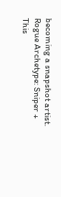becoming a snapshot artist. Rogue Archetype: Sniper + This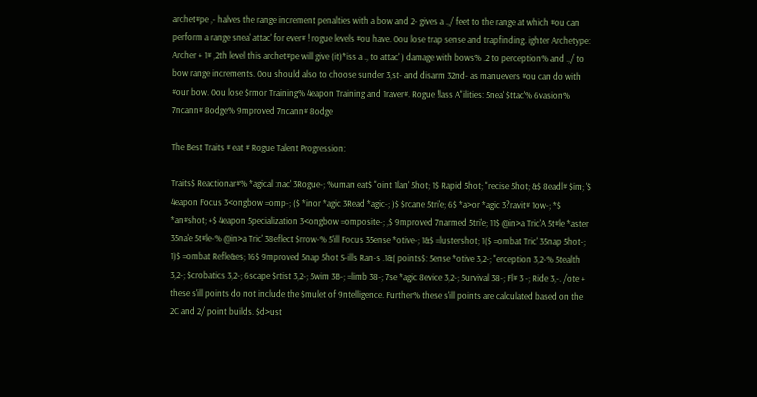archet#pe ,- halves the range increment penalties with a bow and 2- gives a .,/ feet to the range at which #ou can perform a range snea' attac' for ever# ! rogue levels #ou have. 0ou lose trap sense and trapfinding. ighter Archetype: Archer + 1# ,2th level this archet#pe will give (it)*iss a ., to attac' ) damage with bows% .2 to perception% and .,/ to bow range increments. 0ou should also to choose sunder 3,st- and disarm 32nd- as manuevers #ou can do with #our bow. 0ou lose $rmor Training% 4eapon Training and 1raver#. Rogue !lass A"ilities: 5nea' $ttac'% 6vasion% 7ncann# 8odge% 9mproved 7ncann# 8odge

The Best Traits # eat # Rogue Talent Progression:

Traits$ Reactionar#% *agical :nac' 3Rogue-; %uman eat$ "oint 1lan' 5hot; 1$ Rapid 5hot; "recise 5hot; &$ 8eadl# $im; '$ 4eapon Focus 3<ongbow =omp-; ($ *inor *agic 3Read *agic-; )$ $rcane 5tri'e; 6$ *a>or *agic 3?ravit# 1ow-; *$ *an#shot; +$ 4eapon 5pecialization 3<ongbow =omposite-; ,$ 9mproved 7narmed 5tri'e; 11$ @in>a Tric'A 5t#le *aster 35na'e 5t#le-% @in>a Tric' 38eflect $rrow-% 5'ill Focus 35ense *otive-; 1&$ =lustershot; 1($ =ombat Tric' 35nap 5hot-; 1)$ =ombat Refle&es; 16$ 9mproved 5nap 5hot S-ills Ran-s .1&( points$: 5ense *otive 3,2-; "erception 3,2-% 5tealth 3,2-; $crobatics 3,2-; 6scape $rtist 3,2-; 5wim 3B-; =limb 38-; 7se *agic 8evice 3,2-; 5urvival 38-; Fl# 3 -; Ride 3,-. /ote + these s'ill points do not include the $mulet of 9ntelligence. Further% these s'ill points are calculated based on the 2C and 2/ point builds. $d>ust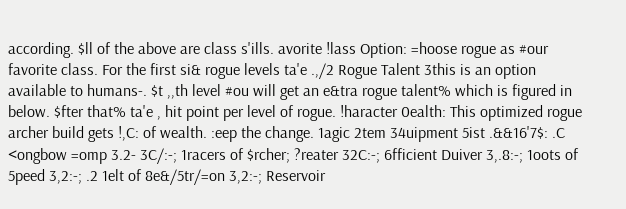according. $ll of the above are class s'ills. avorite !lass Option: =hoose rogue as #our favorite class. For the first si& rogue levels ta'e .,/2 Rogue Talent 3this is an option available to humans-. $t ,,th level #ou will get an e&tra rogue talent% which is figured in below. $fter that% ta'e , hit point per level of rogue. !haracter 0ealth: This optimized rogue archer build gets !,C: of wealth. :eep the change. 1agic 2tem 34uipment 5ist .&&16'7$: .C <ongbow =omp 3.2- 3C/:-; 1racers of $rcher; ?reater 32C:-; 6fficient Duiver 3,.8:-; 1oots of 5peed 3,2:-; .2 1elt of 8e&/5tr/=on 3,2:-; Reservoir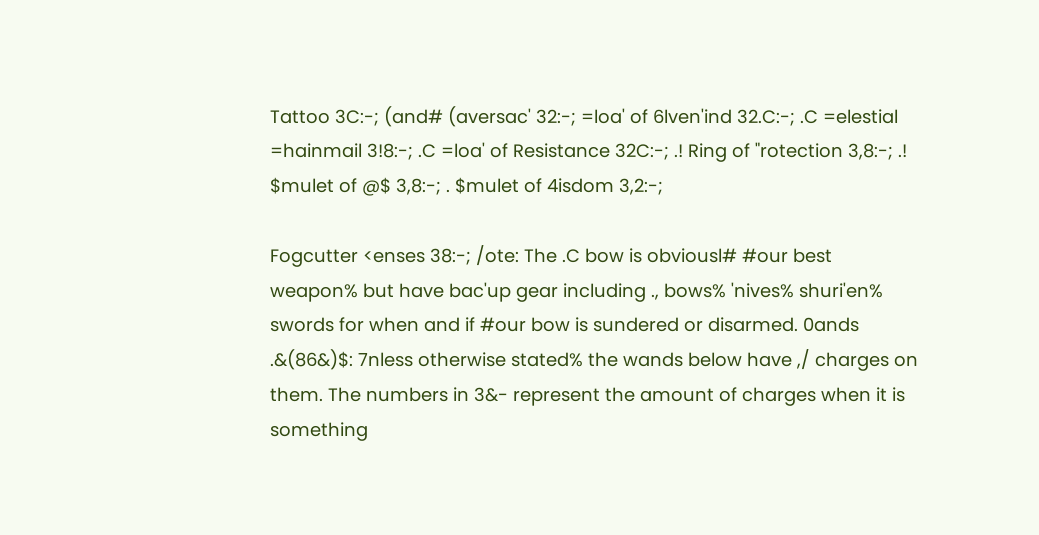Tattoo 3C:-; (and# (aversac' 32:-; =loa' of 6lven'ind 32.C:-; .C =elestial =hainmail 3!8:-; .C =loa' of Resistance 32C:-; .! Ring of "rotection 3,8:-; .! $mulet of @$ 3,8:-; . $mulet of 4isdom 3,2:-;

Fogcutter <enses 38:-; /ote: The .C bow is obviousl# #our best weapon% but have bac'up gear including ., bows% 'nives% shuri'en% swords for when and if #our bow is sundered or disarmed. 0ands .&(86&)$: 7nless otherwise stated% the wands below have ,/ charges on them. The numbers in 3&- represent the amount of charges when it is something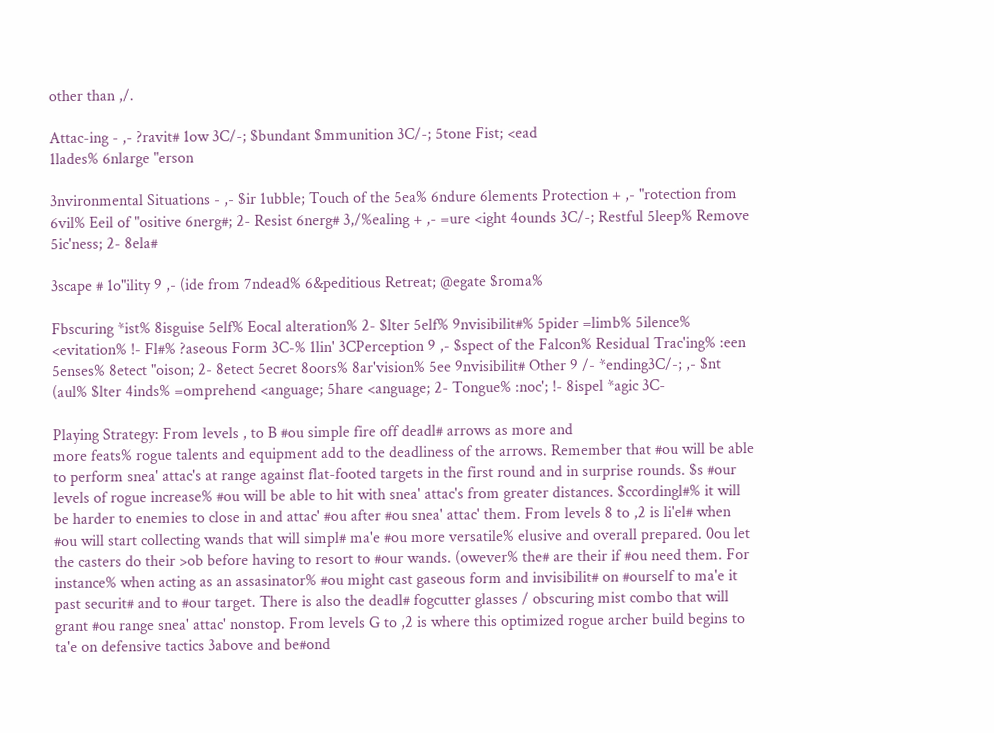other than ,/.

Attac-ing - ,- ?ravit# 1ow 3C/-; $bundant $mmunition 3C/-; 5tone Fist; <ead
1lades% 6nlarge "erson

3nvironmental Situations - ,- $ir 1ubble; Touch of the 5ea% 6ndure 6lements Protection + ,- "rotection from 6vil% Eeil of "ositive 6nerg#; 2- Resist 6nerg# 3,/%ealing + ,- =ure <ight 4ounds 3C/-; Restful 5leep% Remove 5ic'ness; 2- 8ela#

3scape # 1o"ility 9 ,- (ide from 7ndead% 6&peditious Retreat; @egate $roma%

Fbscuring *ist% 8isguise 5elf% Eocal alteration% 2- $lter 5elf% 9nvisibilit#% 5pider =limb% 5ilence% <evitation% !- Fl#% ?aseous Form 3C-% 1lin' 3CPerception 9 ,- $spect of the Falcon% Residual Trac'ing% :een 5enses% 8etect "oison; 2- 8etect 5ecret 8oors% 8ar'vision% 5ee 9nvisibilit# Other 9 /- *ending3C/-; ,- $nt (aul% $lter 4inds% =omprehend <anguage; 5hare <anguage; 2- Tongue% :noc'; !- 8ispel *agic 3C-

Playing Strategy: From levels , to B #ou simple fire off deadl# arrows as more and
more feats% rogue talents and equipment add to the deadliness of the arrows. Remember that #ou will be able to perform snea' attac's at range against flat-footed targets in the first round and in surprise rounds. $s #our levels of rogue increase% #ou will be able to hit with snea' attac's from greater distances. $ccordingl#% it will be harder to enemies to close in and attac' #ou after #ou snea' attac' them. From levels 8 to ,2 is li'el# when #ou will start collecting wands that will simpl# ma'e #ou more versatile% elusive and overall prepared. 0ou let the casters do their >ob before having to resort to #our wands. (owever% the# are their if #ou need them. For instance% when acting as an assasinator% #ou might cast gaseous form and invisibilit# on #ourself to ma'e it past securit# and to #our target. There is also the deadl# fogcutter glasses / obscuring mist combo that will grant #ou range snea' attac' nonstop. From levels G to ,2 is where this optimized rogue archer build begins to ta'e on defensive tactics 3above and be#ond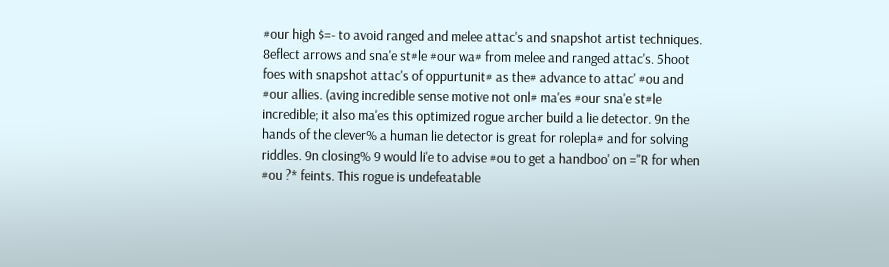#our high $=- to avoid ranged and melee attac's and snapshot artist techniques. 8eflect arrows and sna'e st#le #our wa# from melee and ranged attac's. 5hoot foes with snapshot attac's of oppurtunit# as the# advance to attac' #ou and #our allies. (aving incredible sense motive not onl# ma'es #our sna'e st#le incredible; it also ma'es this optimized rogue archer build a lie detector. 9n the hands of the clever% a human lie detector is great for rolepla# and for solving riddles. 9n closing% 9 would li'e to advise #ou to get a handboo' on ="R for when #ou ?* feints. This rogue is undefeatable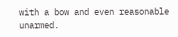with a bow and even reasonable unarmed.